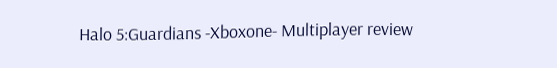Halo 5:Guardians -Xboxone- Multiplayer review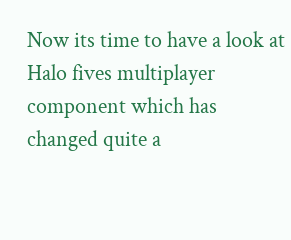Now its time to have a look at Halo fives multiplayer component which has changed quite a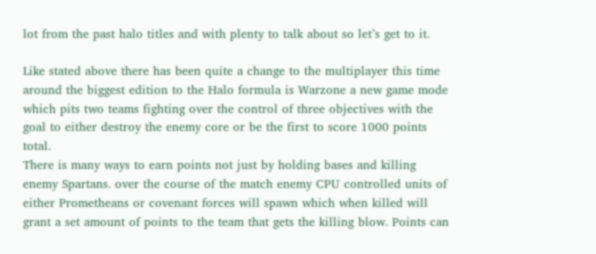lot from the past halo titles and with plenty to talk about so let’s get to it.

Like stated above there has been quite a change to the multiplayer this time around the biggest edition to the Halo formula is Warzone a new game mode which pits two teams fighting over the control of three objectives with the goal to either destroy the enemy core or be the first to score 1000 points total.
There is many ways to earn points not just by holding bases and killing enemy Spartans. over the course of the match enemy CPU controlled units of either Prometheans or covenant forces will spawn which when killed will grant a set amount of points to the team that gets the killing blow. Points can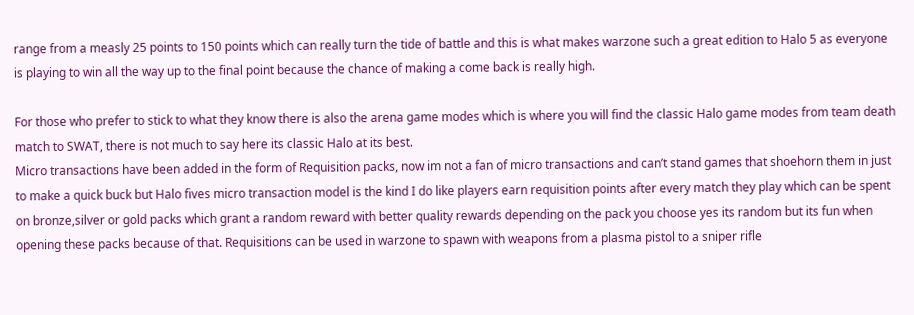range from a measly 25 points to 150 points which can really turn the tide of battle and this is what makes warzone such a great edition to Halo 5 as everyone is playing to win all the way up to the final point because the chance of making a come back is really high.

For those who prefer to stick to what they know there is also the arena game modes which is where you will find the classic Halo game modes from team death match to SWAT, there is not much to say here its classic Halo at its best.
Micro transactions have been added in the form of Requisition packs, now im not a fan of micro transactions and can’t stand games that shoehorn them in just to make a quick buck but Halo fives micro transaction model is the kind I do like players earn requisition points after every match they play which can be spent on bronze,silver or gold packs which grant a random reward with better quality rewards depending on the pack you choose yes its random but its fun when opening these packs because of that. Requisitions can be used in warzone to spawn with weapons from a plasma pistol to a sniper rifle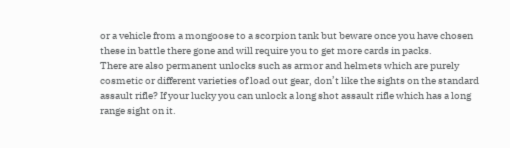or a vehicle from a mongoose to a scorpion tank but beware once you have chosen these in battle there gone and will require you to get more cards in packs.
There are also permanent unlocks such as armor and helmets which are purely cosmetic or different varieties of load out gear, don’t like the sights on the standard assault rifle? If your lucky you can unlock a long shot assault rifle which has a long range sight on it.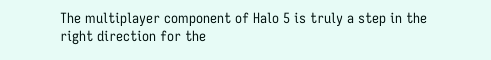The multiplayer component of Halo 5 is truly a step in the right direction for the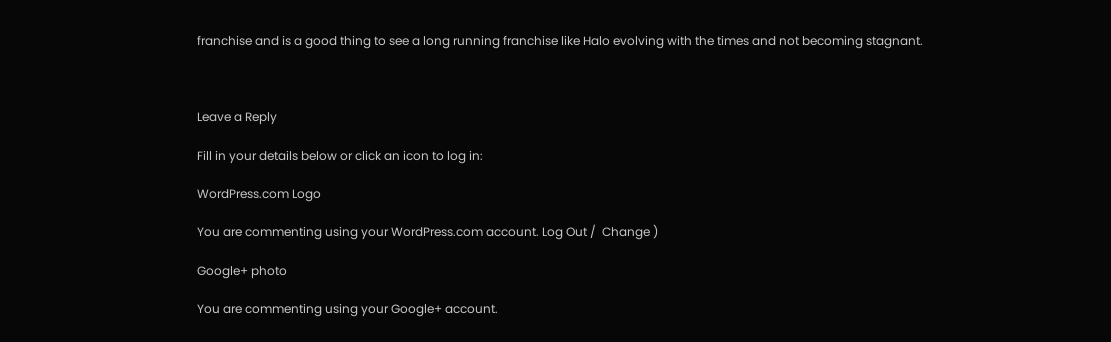franchise and is a good thing to see a long running franchise like Halo evolving with the times and not becoming stagnant.



Leave a Reply

Fill in your details below or click an icon to log in:

WordPress.com Logo

You are commenting using your WordPress.com account. Log Out /  Change )

Google+ photo

You are commenting using your Google+ account.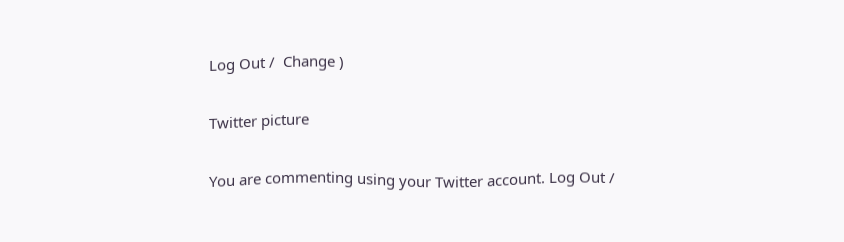Log Out /  Change )

Twitter picture

You are commenting using your Twitter account. Log Out /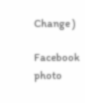Change )

Facebook photo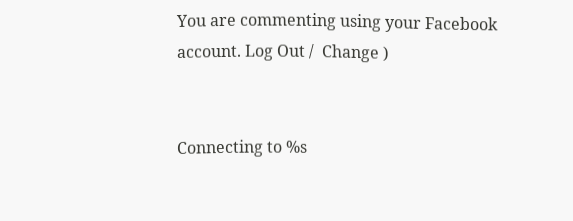You are commenting using your Facebook account. Log Out /  Change )


Connecting to %s